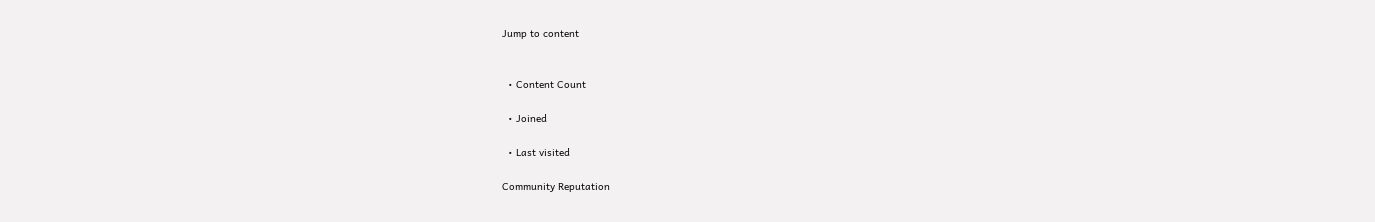Jump to content


  • Content Count

  • Joined

  • Last visited

Community Reputation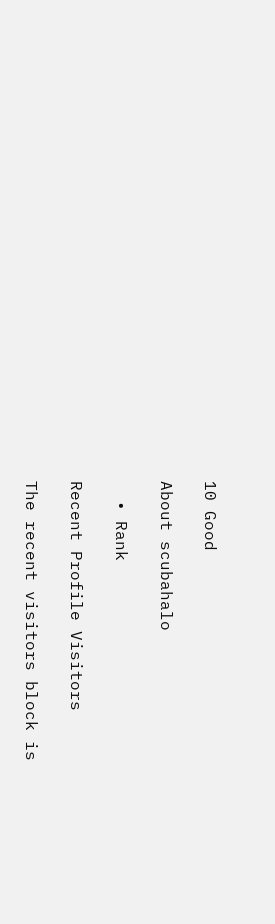10 Good

About scubahalo

  • Rank

Recent Profile Visitors

The recent visitors block is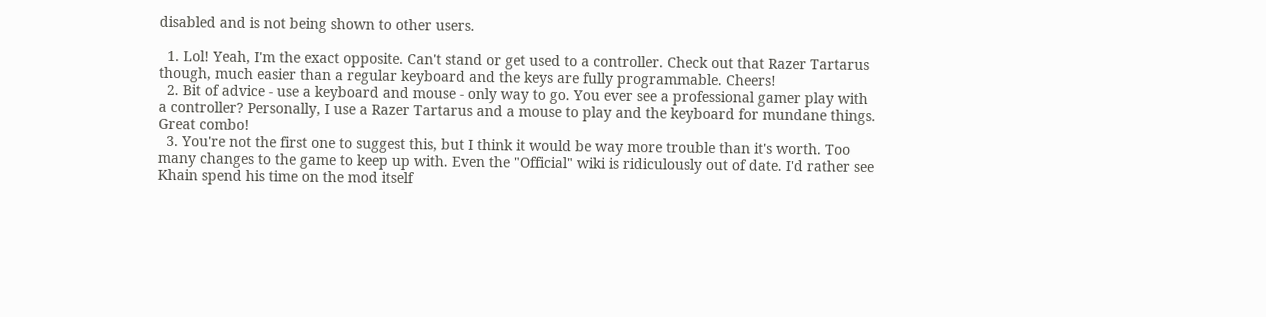disabled and is not being shown to other users.

  1. Lol! Yeah, I'm the exact opposite. Can't stand or get used to a controller. Check out that Razer Tartarus though, much easier than a regular keyboard and the keys are fully programmable. Cheers!
  2. Bit of advice - use a keyboard and mouse - only way to go. You ever see a professional gamer play with a controller? Personally, I use a Razer Tartarus and a mouse to play and the keyboard for mundane things. Great combo!
  3. You're not the first one to suggest this, but I think it would be way more trouble than it's worth. Too many changes to the game to keep up with. Even the "Official" wiki is ridiculously out of date. I'd rather see Khain spend his time on the mod itself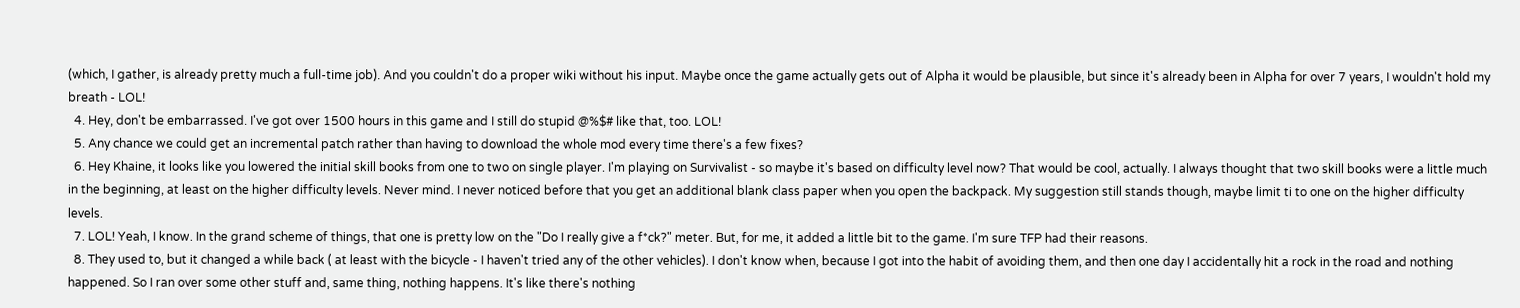(which, I gather, is already pretty much a full-time job). And you couldn't do a proper wiki without his input. Maybe once the game actually gets out of Alpha it would be plausible, but since it's already been in Alpha for over 7 years, I wouldn't hold my breath - LOL!
  4. Hey, don't be embarrassed. I've got over 1500 hours in this game and I still do stupid @%$# like that, too. LOL!
  5. Any chance we could get an incremental patch rather than having to download the whole mod every time there's a few fixes?
  6. Hey Khaine, it looks like you lowered the initial skill books from one to two on single player. I'm playing on Survivalist - so maybe it's based on difficulty level now? That would be cool, actually. I always thought that two skill books were a little much in the beginning, at least on the higher difficulty levels. Never mind. I never noticed before that you get an additional blank class paper when you open the backpack. My suggestion still stands though, maybe limit ti to one on the higher difficulty levels.
  7. LOL! Yeah, I know. In the grand scheme of things, that one is pretty low on the "Do I really give a f*ck?" meter. But, for me, it added a little bit to the game. I'm sure TFP had their reasons.
  8. They used to, but it changed a while back ( at least with the bicycle - I haven't tried any of the other vehicles). I don't know when, because I got into the habit of avoiding them, and then one day I accidentally hit a rock in the road and nothing happened. So I ran over some other stuff and, same thing, nothing happens. It's like there's nothing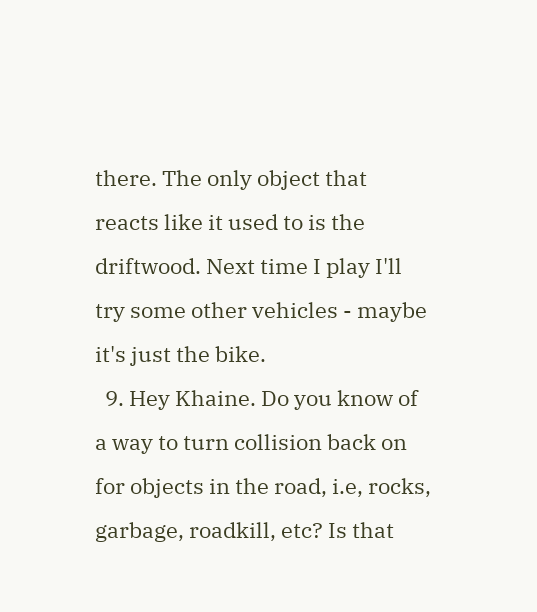there. The only object that reacts like it used to is the driftwood. Next time I play I'll try some other vehicles - maybe it's just the bike.
  9. Hey Khaine. Do you know of a way to turn collision back on for objects in the road, i.e, rocks, garbage, roadkill, etc? Is that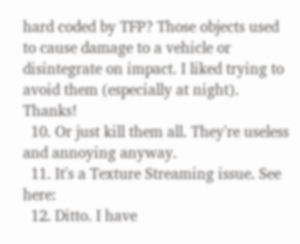hard coded by TFP? Those objects used to cause damage to a vehicle or disintegrate on impact. I liked trying to avoid them (especially at night). Thanks!
  10. Or just kill them all. They're useless and annoying anyway.
  11. It's a Texture Streaming issue. See here:
  12. Ditto. I have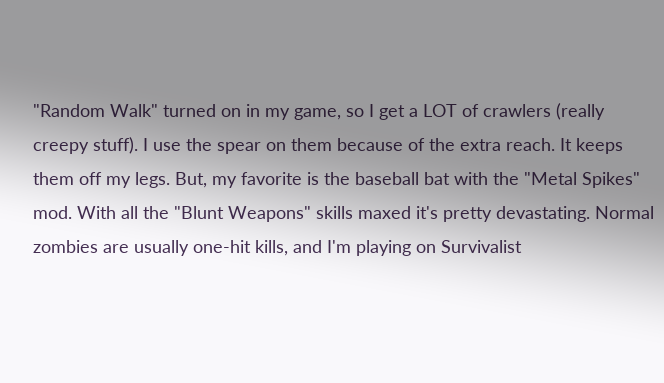"Random Walk" turned on in my game, so I get a LOT of crawlers (really creepy stuff). I use the spear on them because of the extra reach. It keeps them off my legs. But, my favorite is the baseball bat with the "Metal Spikes" mod. With all the "Blunt Weapons" skills maxed it's pretty devastating. Normal zombies are usually one-hit kills, and I'm playing on Survivalist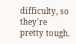difficulty, so they're pretty tough.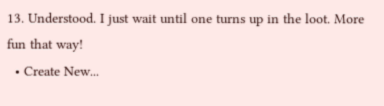13. Understood. I just wait until one turns up in the loot. More fun that way!
  • Create New...